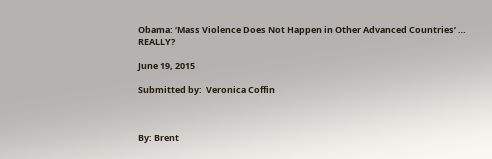Obama: ‘Mass Violence Does Not Happen in Other Advanced Countries’ … REALLY?

June 19, 2015

Submitted by:  Veronica Coffin



By: Brent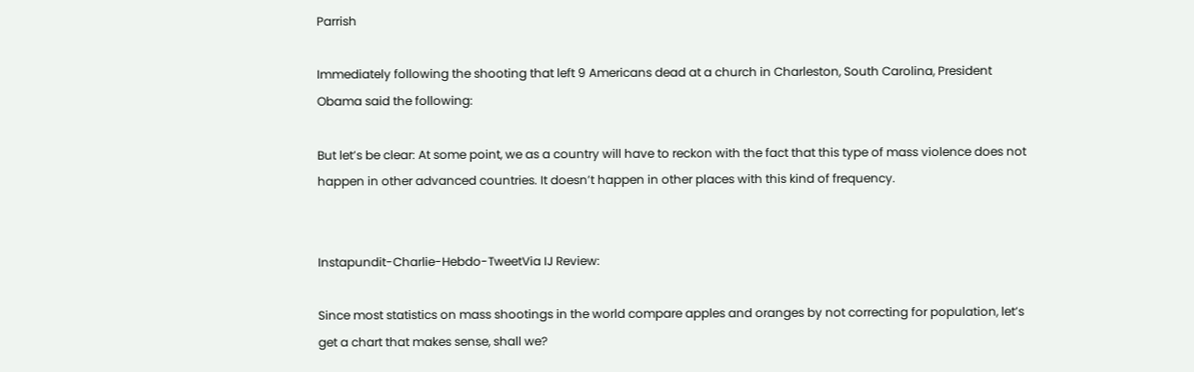Parrish

Immediately following the shooting that left 9 Americans dead at a church in Charleston, South Carolina, President Obama said the following:

But let’s be clear: At some point, we as a country will have to reckon with the fact that this type of mass violence does not happen in other advanced countries. It doesn’t happen in other places with this kind of frequency.


Instapundit-Charlie-Hebdo-TweetVia IJ Review:

Since most statistics on mass shootings in the world compare apples and oranges by not correcting for population, let’s get a chart that makes sense, shall we?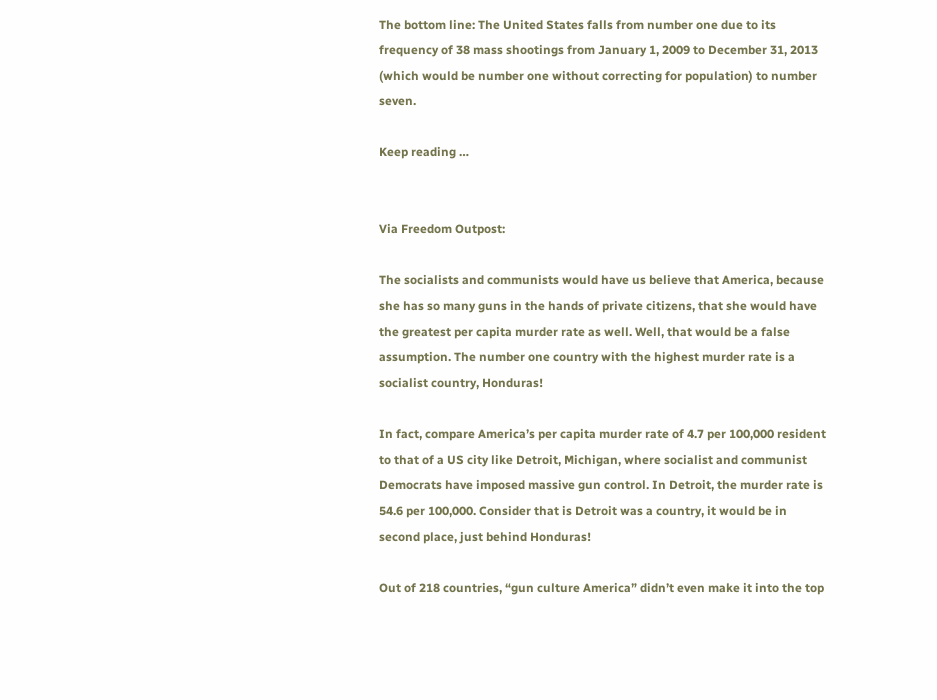The bottom line: The United States falls from number one due to its frequency of 38 mass shootings from January 1, 2009 to December 31, 2013 (which would be number one without correcting for population) to number seven.

Keep reading …


Via Freedom Outpost:

The socialists and communists would have us believe that America, because she has so many guns in the hands of private citizens, that she would have the greatest per capita murder rate as well. Well, that would be a false assumption. The number one country with the highest murder rate is a socialist country, Honduras!

In fact, compare America’s per capita murder rate of 4.7 per 100,000 resident to that of a US city like Detroit, Michigan, where socialist and communist Democrats have imposed massive gun control. In Detroit, the murder rate is 54.6 per 100,000. Consider that is Detroit was a country, it would be in second place, just behind Honduras!

Out of 218 countries, “gun culture America” didn’t even make it into the top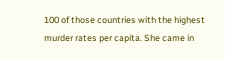100 of those countries with the highest murder rates per capita. She came in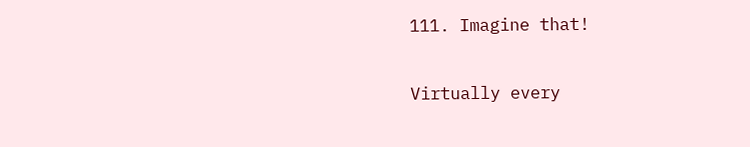111. Imagine that!

Virtually every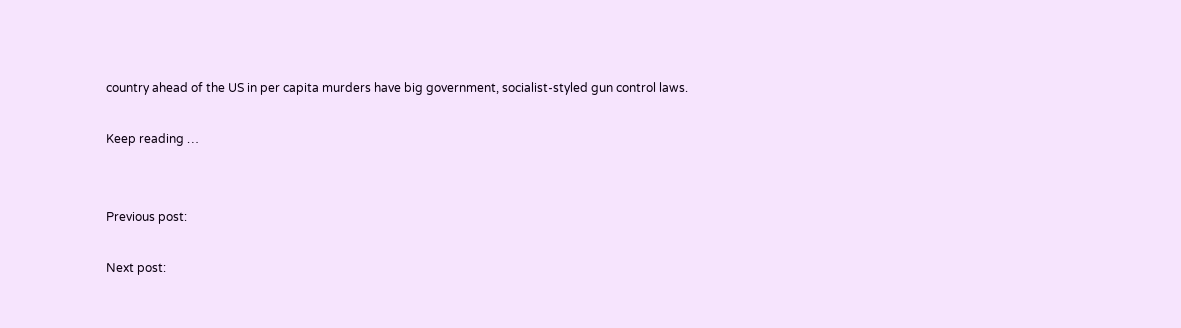country ahead of the US in per capita murders have big government, socialist-styled gun control laws.

Keep reading …


Previous post:

Next post: